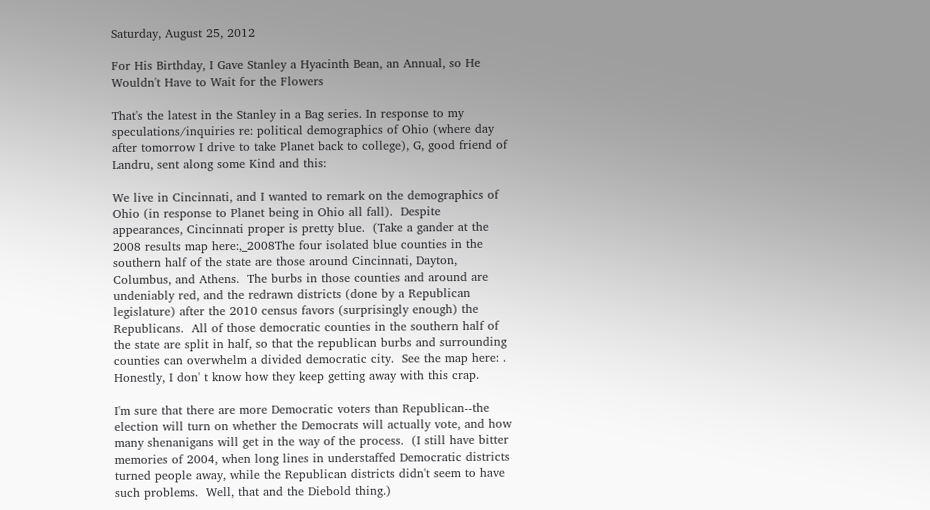Saturday, August 25, 2012

For His Birthday, I Gave Stanley a Hyacinth Bean, an Annual, so He Wouldn't Have to Wait for the Flowers

That's the latest in the Stanley in a Bag series. In response to my speculations/inquiries re: political demographics of Ohio (where day after tomorrow I drive to take Planet back to college), G, good friend of Landru, sent along some Kind and this:

We live in Cincinnati, and I wanted to remark on the demographics of Ohio (in response to Planet being in Ohio all fall).  Despite appearances, Cincinnati proper is pretty blue.  (Take a gander at the 2008 results map here:,_2008The four isolated blue counties in the southern half of the state are those around Cincinnati, Dayton, Columbus, and Athens.  The burbs in those counties and around are undeniably red, and the redrawn districts (done by a Republican legislature) after the 2010 census favors (surprisingly enough) the Republicans.  All of those democratic counties in the southern half of the state are split in half, so that the republican burbs and surrounding counties can overwhelm a divided democratic city.  See the map here: .   Honestly, I don' t know how they keep getting away with this crap.

I'm sure that there are more Democratic voters than Republican--the election will turn on whether the Democrats will actually vote, and how many shenanigans will get in the way of the process.  (I still have bitter memories of 2004, when long lines in understaffed Democratic districts turned people away, while the Republican districts didn't seem to have such problems.  Well, that and the Diebold thing.)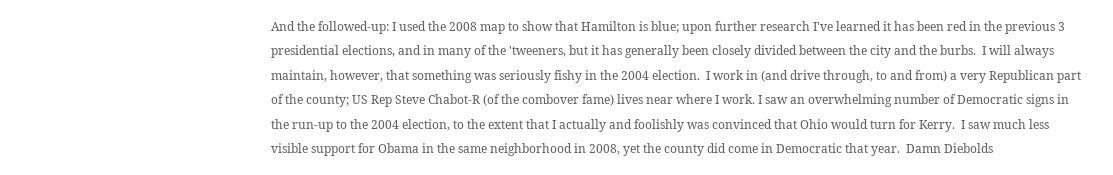And the followed-up: I used the 2008 map to show that Hamilton is blue; upon further research I've learned it has been red in the previous 3 presidential elections, and in many of the 'tweeners, but it has generally been closely divided between the city and the burbs.  I will always maintain, however, that something was seriously fishy in the 2004 election.  I work in (and drive through, to and from) a very Republican part of the county; US Rep Steve Chabot-R (of the combover fame) lives near where I work. I saw an overwhelming number of Democratic signs in the run-up to the 2004 election, to the extent that I actually and foolishly was convinced that Ohio would turn for Kerry.  I saw much less visible support for Obama in the same neighborhood in 2008, yet the county did come in Democratic that year.  Damn Diebolds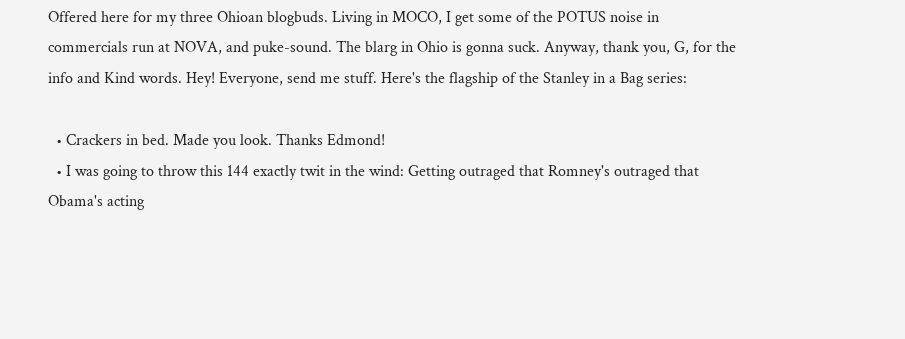Offered here for my three Ohioan blogbuds. Living in MOCO, I get some of the POTUS noise in commercials run at NOVA, and puke-sound. The blarg in Ohio is gonna suck. Anyway, thank you, G, for the info and Kind words. Hey! Everyone, send me stuff. Here's the flagship of the Stanley in a Bag series:

  • Crackers in bed. Made you look. Thanks Edmond!
  • I was going to throw this 144 exactly twit in the wind: Getting outraged that Romney's outraged that Obama's acting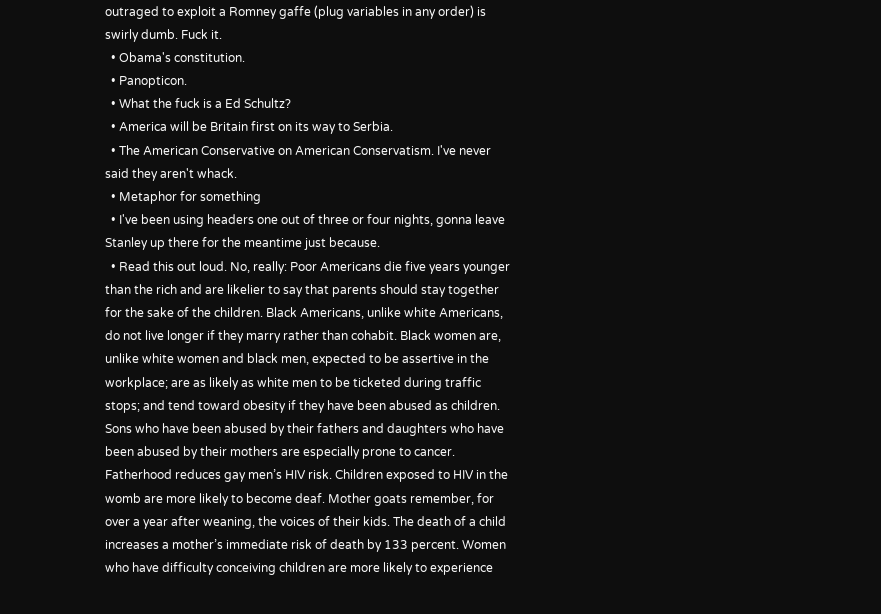outraged to exploit a Romney gaffe (plug variables in any order) is swirly dumb. Fuck it.
  • Obama's constitution.
  • Panopticon.
  • What the fuck is a Ed Schultz?
  • America will be Britain first on its way to Serbia.
  • The American Conservative on American Conservatism. I've never said they aren't whack.
  • Metaphor for something
  • I've been using headers one out of three or four nights, gonna leave Stanley up there for the meantime just because.
  • Read this out loud. No, really: Poor Americans die five years younger than the rich and are likelier to say that parents should stay together for the sake of the children. Black Americans, unlike white Americans, do not live longer if they marry rather than cohabit. Black women are, unlike white women and black men, expected to be assertive in the workplace; are as likely as white men to be ticketed during traffic stops; and tend toward obesity if they have been abused as children. Sons who have been abused by their fathers and daughters who have been abused by their mothers are especially prone to cancer. Fatherhood reduces gay men’s HIV risk. Children exposed to HIV in the womb are more likely to become deaf. Mother goats remember, for over a year after weaning, the voices of their kids. The death of a child increases a mother’s immediate risk of death by 133 percent. Women who have difficulty conceiving children are more likely to experience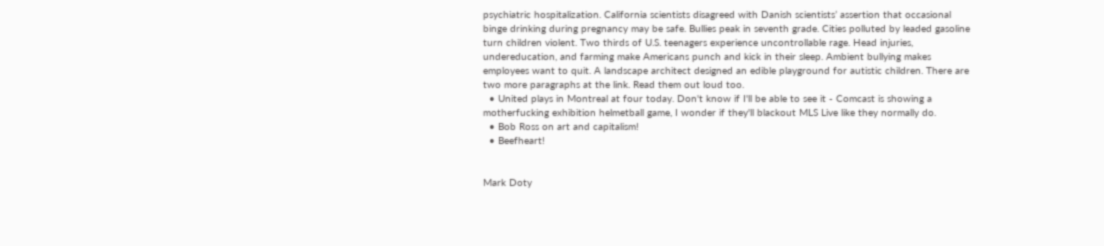psychiatric hospitalization. California scientists disagreed with Danish scientists’ assertion that occasional binge drinking during pregnancy may be safe. Bullies peak in seventh grade. Cities polluted by leaded gasoline turn children violent. Two thirds of U.S. teenagers experience uncontrollable rage. Head injuries, undereducation, and farming make Americans punch and kick in their sleep. Ambient bullying makes employees want to quit. A landscape architect designed an edible playground for autistic children. There are two more paragraphs at the link. Read them out loud too.
  • United plays in Montreal at four today. Don't know if I'll be able to see it - Comcast is showing a motherfucking exhibition helmetball game, I wonder if they'll blackout MLS Live like they normally do.
  • Bob Ross on art and capitalism!
  • Beefheart!


Mark Doty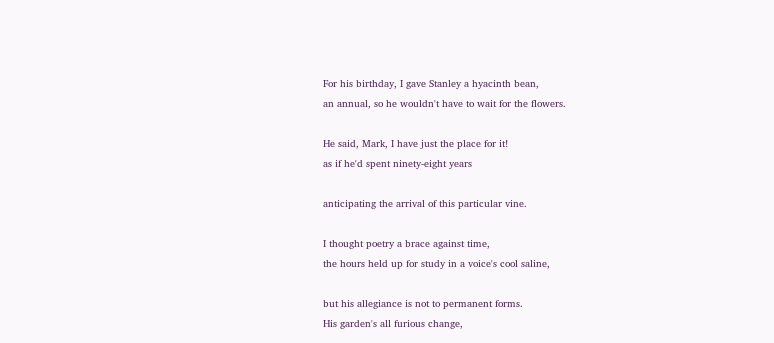For his birthday, I gave Stanley a hyacinth bean,
an annual, so he wouldn't have to wait for the flowers.

He said, Mark, I have just the place for it!
as if he'd spent ninety-eight years

anticipating the arrival of this particular vine.

I thought poetry a brace against time,
the hours held up for study in a voice's cool saline,

but his allegiance is not to permanent forms.
His garden's all furious change,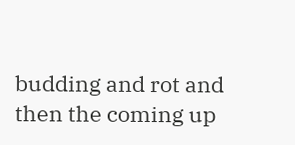budding and rot and then the coming up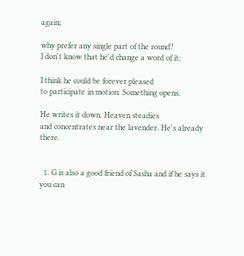again;

why prefer any single part of the round?
I don't know that he'd change a word of it;

I think he could be forever pleased
to participate in motion. Something opens.

He writes it down. Heaven steadies
and concentrates near the lavender. He's already there.


  1. G is also a good friend of Sasha and if he says it you can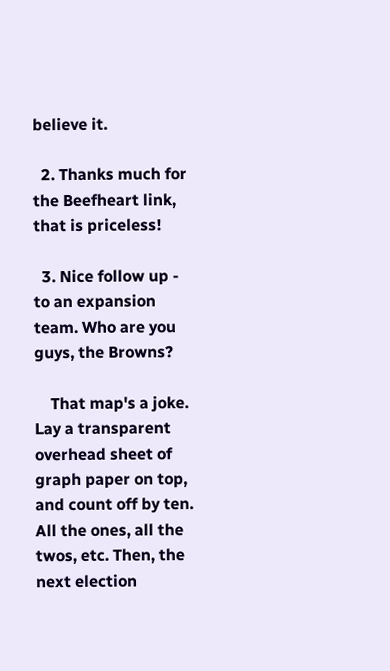believe it.

  2. Thanks much for the Beefheart link, that is priceless!

  3. Nice follow up - to an expansion team. Who are you guys, the Browns?

    That map's a joke. Lay a transparent overhead sheet of graph paper on top, and count off by ten. All the ones, all the twos, etc. Then, the next election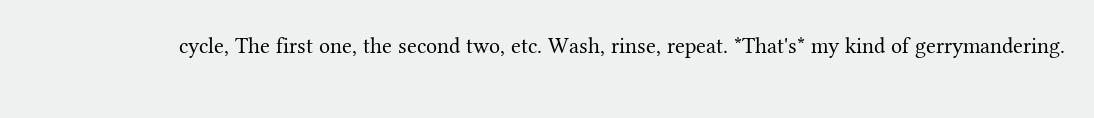cycle, The first one, the second two, etc. Wash, rinse, repeat. *That's* my kind of gerrymandering.